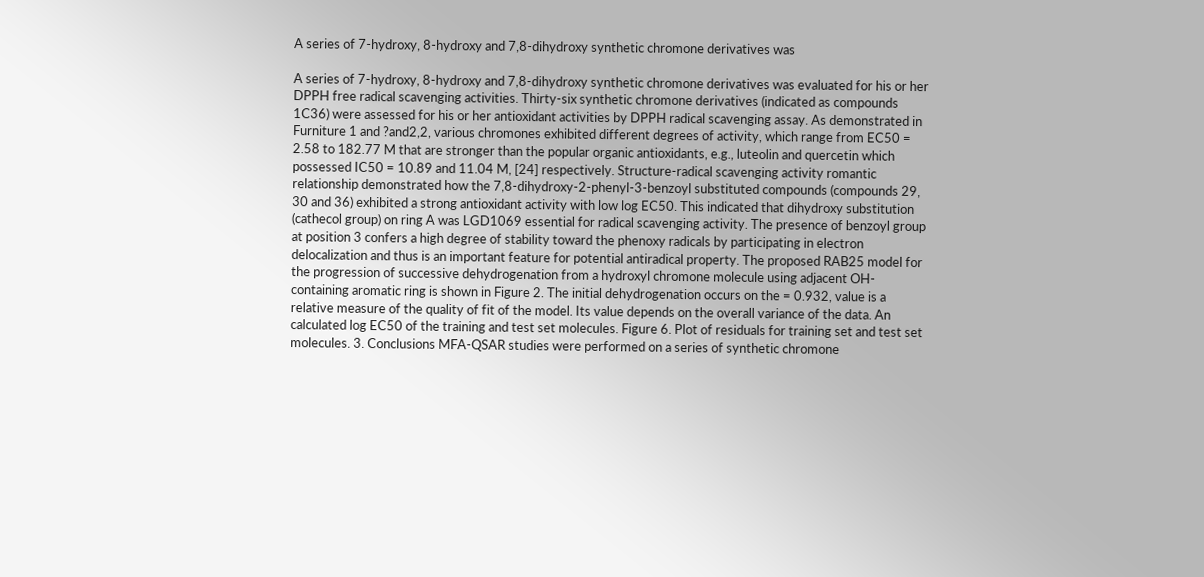A series of 7-hydroxy, 8-hydroxy and 7,8-dihydroxy synthetic chromone derivatives was

A series of 7-hydroxy, 8-hydroxy and 7,8-dihydroxy synthetic chromone derivatives was evaluated for his or her DPPH free radical scavenging activities. Thirty-six synthetic chromone derivatives (indicated as compounds 1C36) were assessed for his or her antioxidant activities by DPPH radical scavenging assay. As demonstrated in Furniture 1 and ?and2,2, various chromones exhibited different degrees of activity, which range from EC50 = 2.58 to 182.77 M that are stronger than the popular organic antioxidants, e.g., luteolin and quercetin which possessed IC50 = 10.89 and 11.04 M, [24] respectively. Structure-radical scavenging activity romantic relationship demonstrated how the 7,8-dihydroxy-2-phenyl-3-benzoyl substituted compounds (compounds 29, 30 and 36) exhibited a strong antioxidant activity with low log EC50. This indicated that dihydroxy substitution (cathecol group) on ring A was LGD1069 essential for radical scavenging activity. The presence of benzoyl group at position 3 confers a high degree of stability toward the phenoxy radicals by participating in electron delocalization and thus is an important feature for potential antiradical property. The proposed RAB25 model for the progression of successive dehydrogenation from a hydroxyl chromone molecule using adjacent OH-containing aromatic ring is shown in Figure 2. The initial dehydrogenation occurs on the = 0.932, value is a relative measure of the quality of fit of the model. Its value depends on the overall variance of the data. An calculated log EC50 of the training and test set molecules. Figure 6. Plot of residuals for training set and test set molecules. 3. Conclusions MFA-QSAR studies were performed on a series of synthetic chromone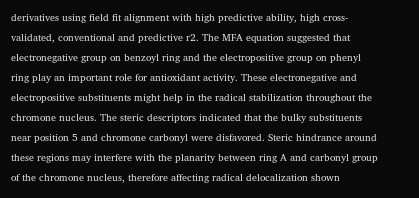derivatives using field fit alignment with high predictive ability, high cross-validated, conventional and predictive r2. The MFA equation suggested that electronegative group on benzoyl ring and the electropositive group on phenyl ring play an important role for antioxidant activity. These electronegative and electropositive substituents might help in the radical stabilization throughout the chromone nucleus. The steric descriptors indicated that the bulky substituents near position 5 and chromone carbonyl were disfavored. Steric hindrance around these regions may interfere with the planarity between ring A and carbonyl group of the chromone nucleus, therefore affecting radical delocalization shown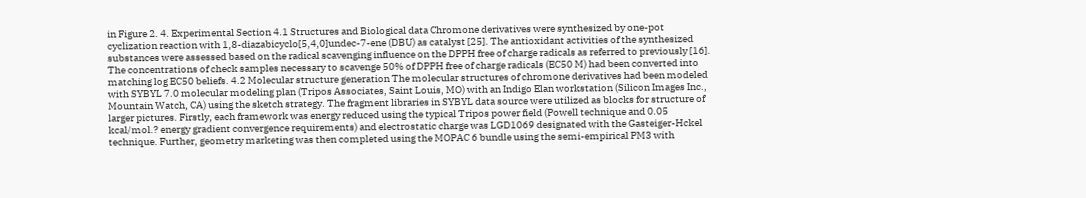in Figure 2. 4. Experimental Section 4.1 Structures and Biological data Chromone derivatives were synthesized by one-pot cyclization reaction with 1,8-diazabicyclo[5,4,0]undec-7-ene (DBU) as catalyst [25]. The antioxidant activities of the synthesized substances were assessed based on the radical scavenging influence on the DPPH free of charge radicals as referred to previously [16]. The concentrations of check samples necessary to scavenge 50% of DPPH free of charge radicals (EC50 M) had been converted into matching log EC50 beliefs. 4.2 Molecular structure generation The molecular structures of chromone derivatives had been modeled with SYBYL 7.0 molecular modeling plan (Tripos Associates, Saint Louis, MO) with an Indigo Elan workstation (Silicon Images Inc., Mountain Watch, CA) using the sketch strategy. The fragment libraries in SYBYL data source were utilized as blocks for structure of larger pictures. Firstly, each framework was energy reduced using the typical Tripos power field (Powell technique and 0.05 kcal/mol.? energy gradient convergence requirements) and electrostatic charge was LGD1069 designated with the Gasteiger-Hckel technique. Further, geometry marketing was then completed using the MOPAC 6 bundle using the semi-empirical PM3 with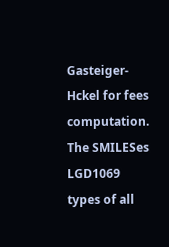Gasteiger-Hckel for fees computation. The SMILESes LGD1069 types of all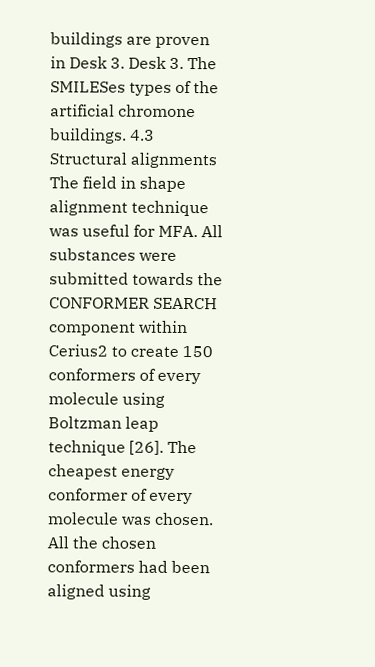buildings are proven in Desk 3. Desk 3. The SMILESes types of the artificial chromone buildings. 4.3 Structural alignments The field in shape alignment technique was useful for MFA. All substances were submitted towards the CONFORMER SEARCH component within Cerius2 to create 150 conformers of every molecule using Boltzman leap technique [26]. The cheapest energy conformer of every molecule was chosen. All the chosen conformers had been aligned using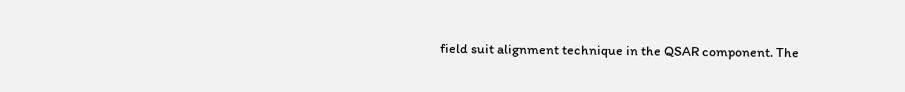field suit alignment technique in the QSAR component. The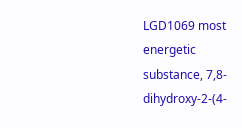LGD1069 most energetic substance, 7,8-dihydroxy-2-(4-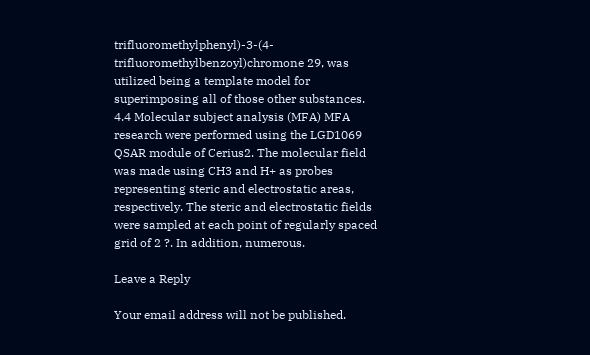trifluoromethylphenyl)-3-(4-trifluoromethylbenzoyl)chromone 29, was utilized being a template model for superimposing all of those other substances. 4.4 Molecular subject analysis (MFA) MFA research were performed using the LGD1069 QSAR module of Cerius2. The molecular field was made using CH3 and H+ as probes representing steric and electrostatic areas, respectively. The steric and electrostatic fields were sampled at each point of regularly spaced grid of 2 ?. In addition, numerous.

Leave a Reply

Your email address will not be published.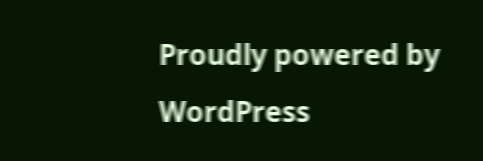Proudly powered by WordPress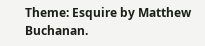Theme: Esquire by Matthew Buchanan.